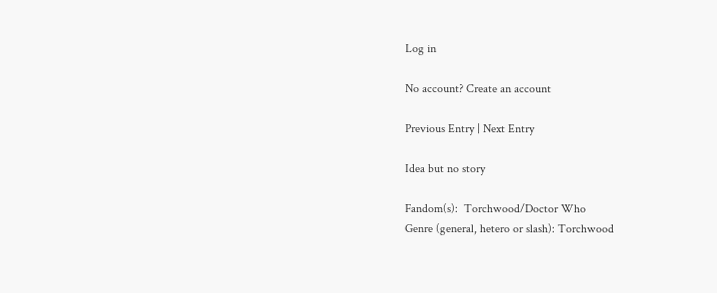Log in

No account? Create an account

Previous Entry | Next Entry

Idea but no story

Fandom(s):  Torchwood/Doctor Who
Genre (general, hetero or slash): Torchwood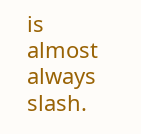is almost always slash.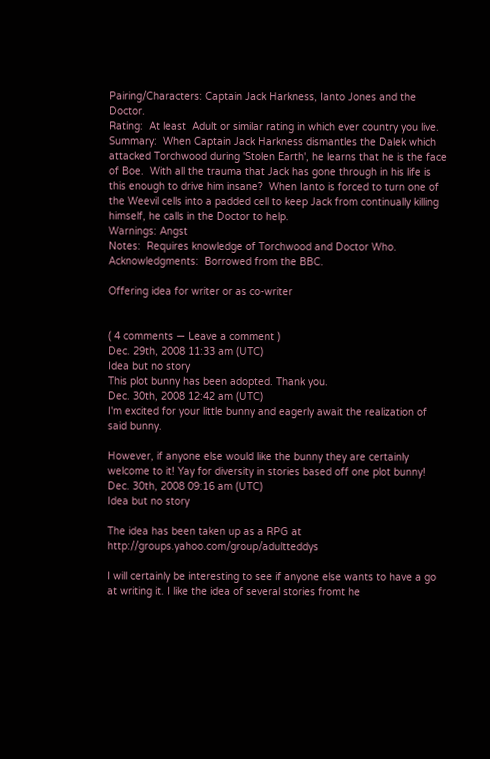Pairing/Characters: Captain Jack Harkness, Ianto Jones and the Doctor.
Rating:  At least  Adult or similar rating in which ever country you live.
Summary:  When Captain Jack Harkness dismantles the Dalek which attacked Torchwood during 'Stolen Earth', he learns that he is the face of Boe.  With all the trauma that Jack has gone through in his life is this enough to drive him insane?  When Ianto is forced to turn one of the Weevil cells into a padded cell to keep Jack from continually killing himself, he calls in the Doctor to help.
Warnings: Angst
Notes:  Requires knowledge of Torchwood and Doctor Who.
Acknowledgments:  Borrowed from the BBC.

Offering idea for writer or as co-writer


( 4 comments — Leave a comment )
Dec. 29th, 2008 11:33 am (UTC)
Idea but no story
This plot bunny has been adopted. Thank you.
Dec. 30th, 2008 12:42 am (UTC)
I'm excited for your little bunny and eagerly await the realization of said bunny.

However, if anyone else would like the bunny they are certainly welcome to it! Yay for diversity in stories based off one plot bunny!
Dec. 30th, 2008 09:16 am (UTC)
Idea but no story

The idea has been taken up as a RPG at http://groups.yahoo.com/group/adultteddys

I will certainly be interesting to see if anyone else wants to have a go at writing it. I like the idea of several stories fromt he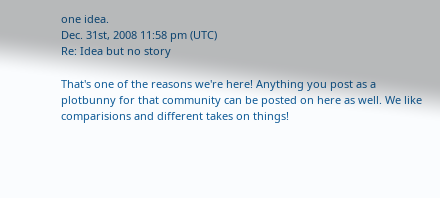one idea.
Dec. 31st, 2008 11:58 pm (UTC)
Re: Idea but no story

That's one of the reasons we're here! Anything you post as a plotbunny for that community can be posted on here as well. We like comparisions and different takes on things!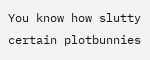You know how slutty certain plotbunnies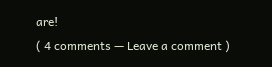are!
( 4 comments — Leave a comment )